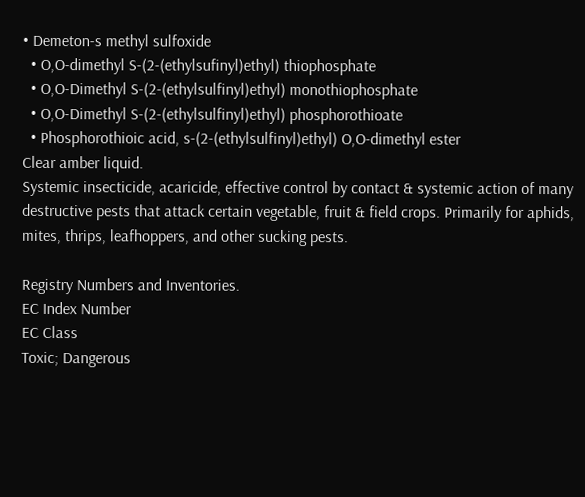• Demeton-s methyl sulfoxide
  • O,O-dimethyl S-(2-(ethylsufinyl)ethyl) thiophosphate
  • O,O-Dimethyl S-(2-(ethylsulfinyl)ethyl) monothiophosphate
  • O,O-Dimethyl S-(2-(ethylsulfinyl)ethyl) phosphorothioate
  • Phosphorothioic acid, s-(2-(ethylsulfinyl)ethyl) O,O-dimethyl ester
Clear amber liquid.
Systemic insecticide, acaricide, effective control by contact & systemic action of many destructive pests that attack certain vegetable, fruit & field crops. Primarily for aphids, mites, thrips, leafhoppers, and other sucking pests.

Registry Numbers and Inventories.
EC Index Number
EC Class
Toxic; Dangerous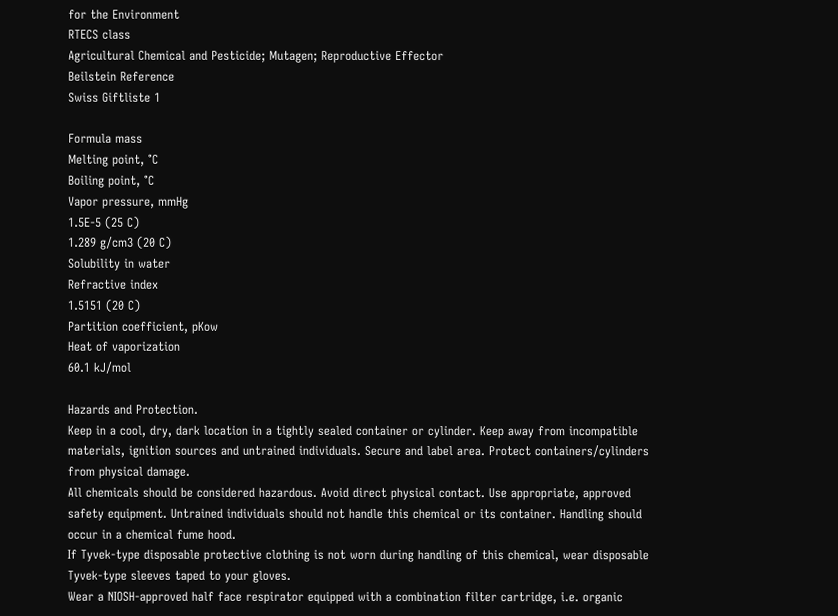for the Environment
RTECS class
Agricultural Chemical and Pesticide; Mutagen; Reproductive Effector
Beilstein Reference
Swiss Giftliste 1

Formula mass
Melting point, °C
Boiling point, °C
Vapor pressure, mmHg
1.5E-5 (25 C)
1.289 g/cm3 (20 C)
Solubility in water
Refractive index
1.5151 (20 C)
Partition coefficient, pKow
Heat of vaporization
60.1 kJ/mol

Hazards and Protection.
Keep in a cool, dry, dark location in a tightly sealed container or cylinder. Keep away from incompatible materials, ignition sources and untrained individuals. Secure and label area. Protect containers/cylinders from physical damage.
All chemicals should be considered hazardous. Avoid direct physical contact. Use appropriate, approved safety equipment. Untrained individuals should not handle this chemical or its container. Handling should occur in a chemical fume hood.
If Tyvek-type disposable protective clothing is not worn during handling of this chemical, wear disposable Tyvek-type sleeves taped to your gloves.
Wear a NIOSH-approved half face respirator equipped with a combination filter cartridge, i.e. organic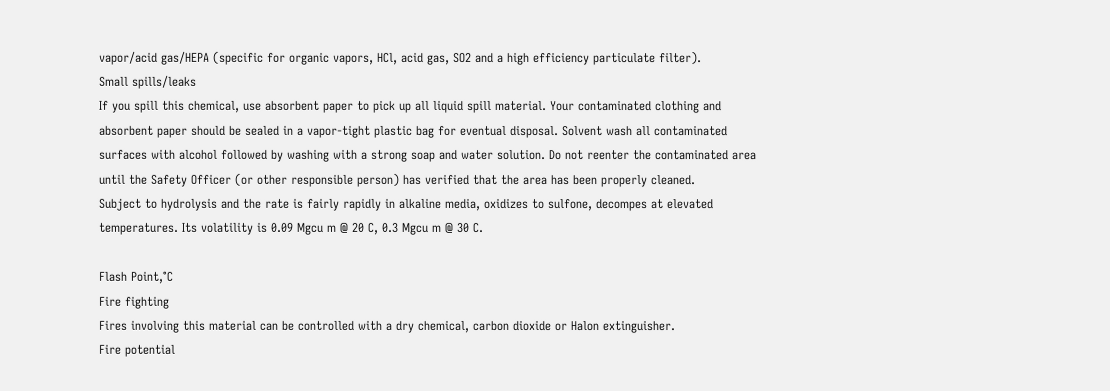vapor/acid gas/HEPA (specific for organic vapors, HCl, acid gas, SO2 and a high efficiency particulate filter).
Small spills/leaks
If you spill this chemical, use absorbent paper to pick up all liquid spill material. Your contaminated clothing and absorbent paper should be sealed in a vapor-tight plastic bag for eventual disposal. Solvent wash all contaminated surfaces with alcohol followed by washing with a strong soap and water solution. Do not reenter the contaminated area until the Safety Officer (or other responsible person) has verified that the area has been properly cleaned.
Subject to hydrolysis and the rate is fairly rapidly in alkaline media, oxidizes to sulfone, decompes at elevated temperatures. Its volatility is 0.09 Mgcu m @ 20 C, 0.3 Mgcu m @ 30 C.

Flash Point,°C
Fire fighting
Fires involving this material can be controlled with a dry chemical, carbon dioxide or Halon extinguisher.
Fire potential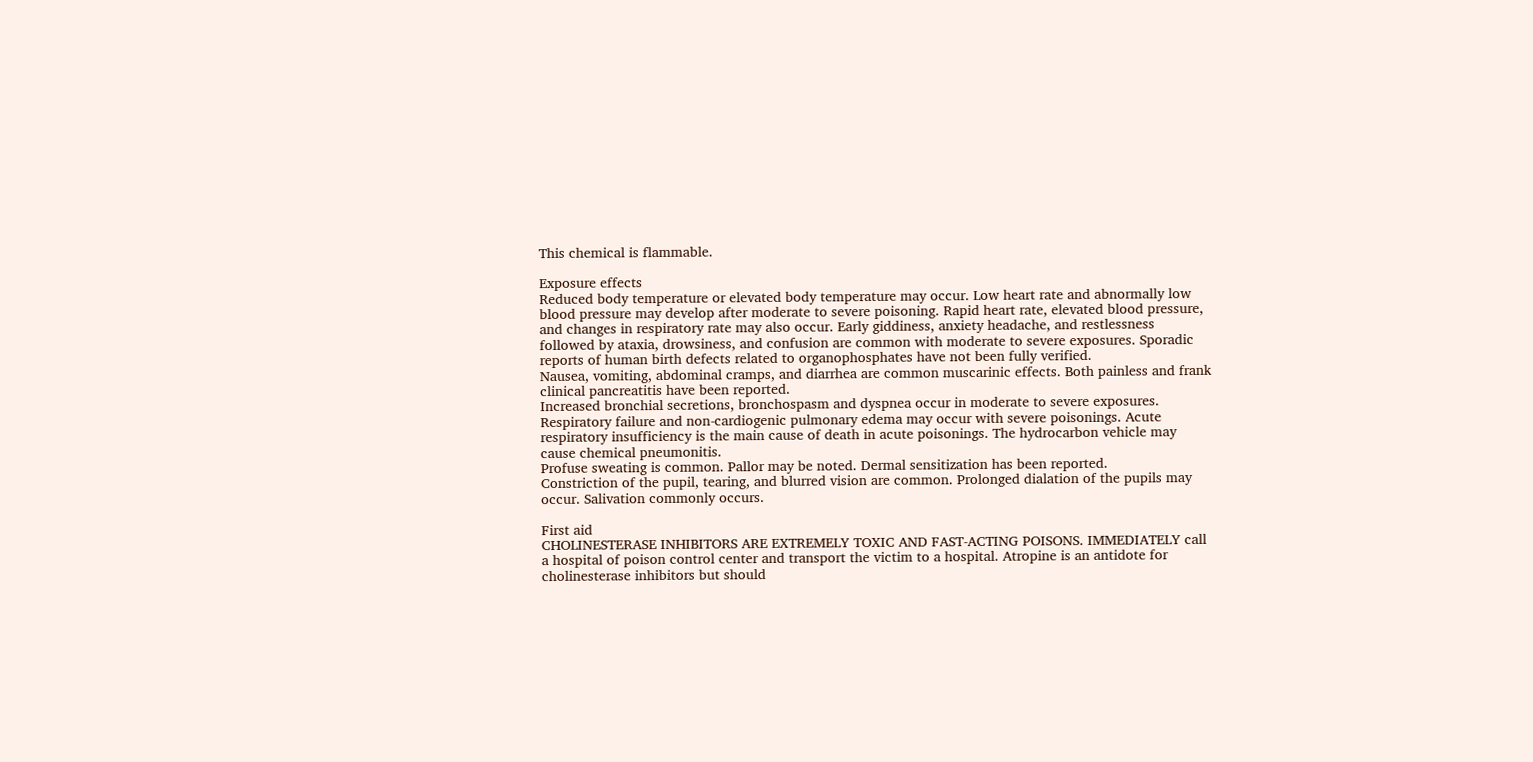This chemical is flammable.

Exposure effects
Reduced body temperature or elevated body temperature may occur. Low heart rate and abnormally low blood pressure may develop after moderate to severe poisoning. Rapid heart rate, elevated blood pressure, and changes in respiratory rate may also occur. Early giddiness, anxiety headache, and restlessness followed by ataxia, drowsiness, and confusion are common with moderate to severe exposures. Sporadic reports of human birth defects related to organophosphates have not been fully verified.
Nausea, vomiting, abdominal cramps, and diarrhea are common muscarinic effects. Both painless and frank clinical pancreatitis have been reported.
Increased bronchial secretions, bronchospasm and dyspnea occur in moderate to severe exposures. Respiratory failure and non-cardiogenic pulmonary edema may occur with severe poisonings. Acute respiratory insufficiency is the main cause of death in acute poisonings. The hydrocarbon vehicle may cause chemical pneumonitis.
Profuse sweating is common. Pallor may be noted. Dermal sensitization has been reported.
Constriction of the pupil, tearing, and blurred vision are common. Prolonged dialation of the pupils may occur. Salivation commonly occurs.

First aid
CHOLINESTERASE INHIBITORS ARE EXTREMELY TOXIC AND FAST-ACTING POISONS. IMMEDIATELY call a hospital of poison control center and transport the victim to a hospital. Atropine is an antidote for cholinesterase inhibitors but should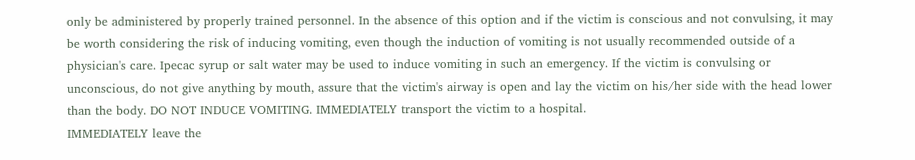only be administered by properly trained personnel. In the absence of this option and if the victim is conscious and not convulsing, it may be worth considering the risk of inducing vomiting, even though the induction of vomiting is not usually recommended outside of a physician's care. Ipecac syrup or salt water may be used to induce vomiting in such an emergency. If the victim is convulsing or unconscious, do not give anything by mouth, assure that the victim's airway is open and lay the victim on his/her side with the head lower than the body. DO NOT INDUCE VOMITING. IMMEDIATELY transport the victim to a hospital.
IMMEDIATELY leave the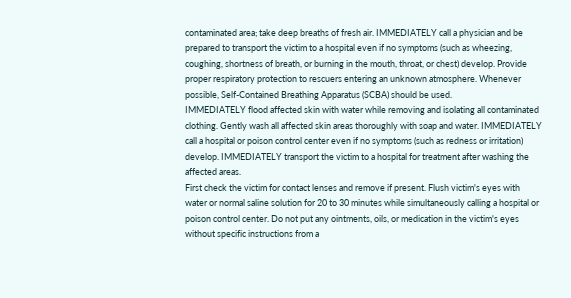contaminated area; take deep breaths of fresh air. IMMEDIATELY call a physician and be prepared to transport the victim to a hospital even if no symptoms (such as wheezing, coughing, shortness of breath, or burning in the mouth, throat, or chest) develop. Provide proper respiratory protection to rescuers entering an unknown atmosphere. Whenever possible, Self-Contained Breathing Apparatus (SCBA) should be used.
IMMEDIATELY flood affected skin with water while removing and isolating all contaminated clothing. Gently wash all affected skin areas thoroughly with soap and water. IMMEDIATELY call a hospital or poison control center even if no symptoms (such as redness or irritation) develop. IMMEDIATELY transport the victim to a hospital for treatment after washing the affected areas.
First check the victim for contact lenses and remove if present. Flush victim's eyes with water or normal saline solution for 20 to 30 minutes while simultaneously calling a hospital or poison control center. Do not put any ointments, oils, or medication in the victim's eyes without specific instructions from a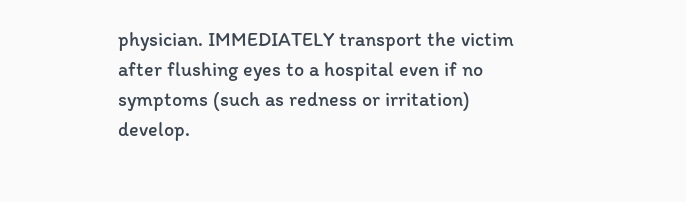physician. IMMEDIATELY transport the victim after flushing eyes to a hospital even if no symptoms (such as redness or irritation) develop.